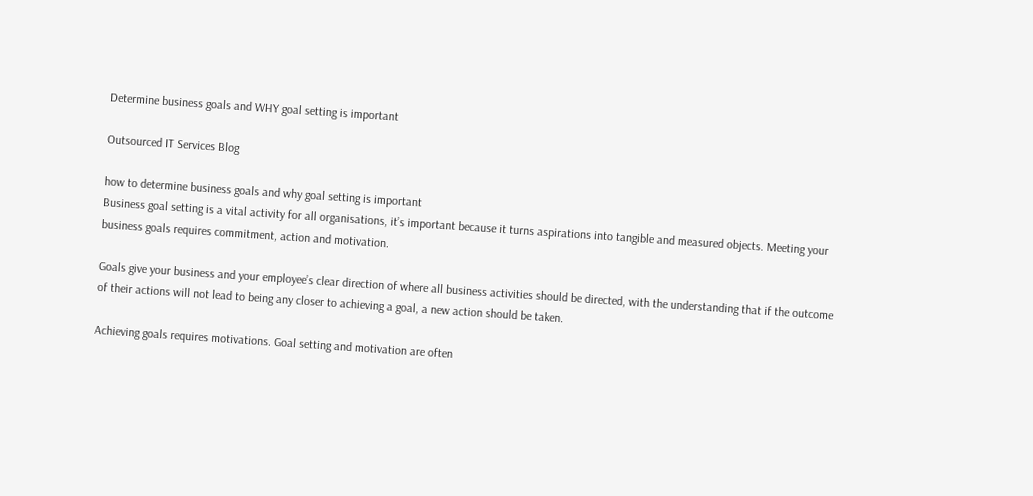Determine business goals and WHY goal setting is important

Outsourced IT Services Blog

how to determine business goals and why goal setting is important
Business goal setting is a vital activity for all organisations, it’s important because it turns aspirations into tangible and measured objects. Meeting your business goals requires commitment, action and motivation.

Goals give your business and your employee’s clear direction of where all business activities should be directed, with the understanding that if the outcome of their actions will not lead to being any closer to achieving a goal, a new action should be taken.

Achieving goals requires motivations. Goal setting and motivation are often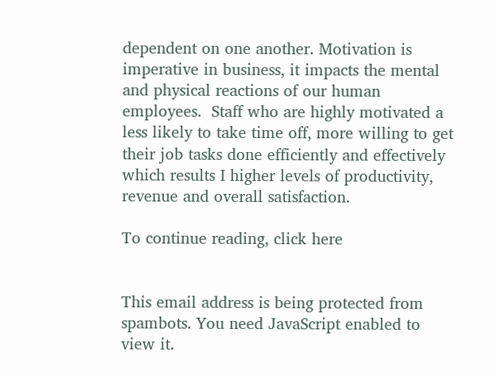dependent on one another. Motivation is imperative in business, it impacts the mental and physical reactions of our human employees.  Staff who are highly motivated a less likely to take time off, more willing to get their job tasks done efficiently and effectively which results I higher levels of productivity, revenue and overall satisfaction.

To continue reading, click here


This email address is being protected from spambots. You need JavaScript enabled to view it.